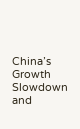China’s Growth Slowdown and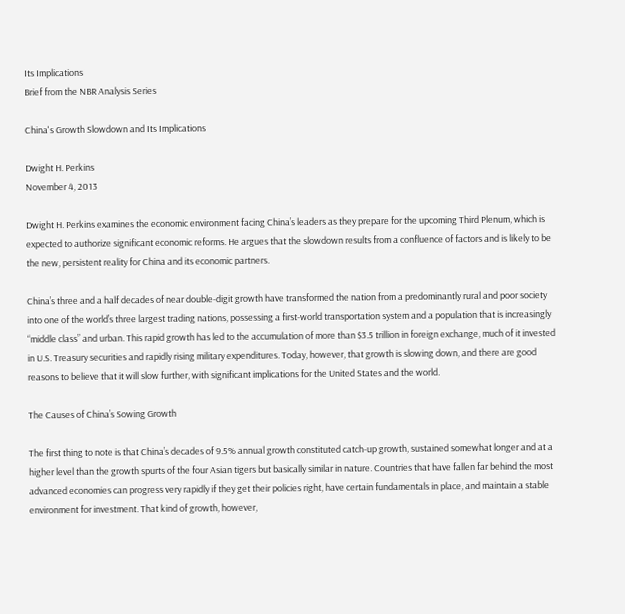Its Implications
Brief from the NBR Analysis Series

China's Growth Slowdown and Its Implications

Dwight H. Perkins
November 4, 2013

Dwight H. Perkins examines the economic environment facing China’s leaders as they prepare for the upcoming Third Plenum, which is expected to authorize significant economic reforms. He argues that the slowdown results from a confluence of factors and is likely to be the new, persistent reality for China and its economic partners.

China’s three and a half decades of near double-digit growth have transformed the nation from a predominantly rural and poor society into one of the world’s three largest trading nations, possessing a first-world transportation system and a population that is increasingly “middle class” and urban. This rapid growth has led to the accumulation of more than $3.5 trillion in foreign exchange, much of it invested in U.S. Treasury securities and rapidly rising military expenditures. Today, however, that growth is slowing down, and there are good reasons to believe that it will slow further, with significant implications for the United States and the world.

The Causes of China’s Sowing Growth

The first thing to note is that China’s decades of 9.5% annual growth constituted catch-up growth, sustained somewhat longer and at a higher level than the growth spurts of the four Asian tigers but basically similar in nature. Countries that have fallen far behind the most advanced economies can progress very rapidly if they get their policies right, have certain fundamentals in place, and maintain a stable environment for investment. That kind of growth, however,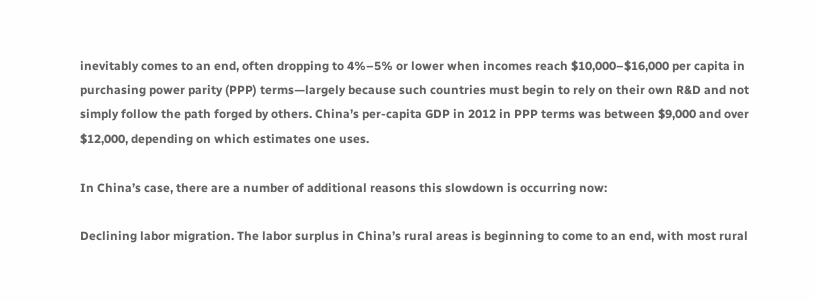inevitably comes to an end, often dropping to 4%–5% or lower when incomes reach $10,000–$16,000 per capita in purchasing power parity (PPP) terms—largely because such countries must begin to rely on their own R&D and not simply follow the path forged by others. China’s per-capita GDP in 2012 in PPP terms was between $9,000 and over $12,000, depending on which estimates one uses.

In China’s case, there are a number of additional reasons this slowdown is occurring now:

Declining labor migration. The labor surplus in China’s rural areas is beginning to come to an end, with most rural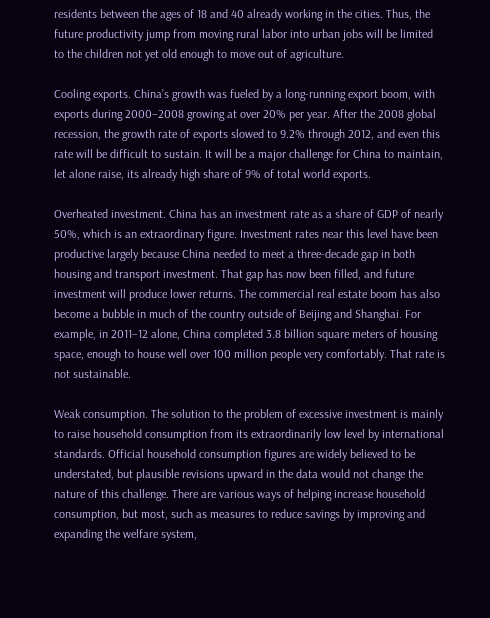residents between the ages of 18 and 40 already working in the cities. Thus, the future productivity jump from moving rural labor into urban jobs will be limited to the children not yet old enough to move out of agriculture.

Cooling exports. China’s growth was fueled by a long-running export boom, with exports during 2000–2008 growing at over 20% per year. After the 2008 global recession, the growth rate of exports slowed to 9.2% through 2012, and even this rate will be difficult to sustain. It will be a major challenge for China to maintain, let alone raise, its already high share of 9% of total world exports.

Overheated investment. China has an investment rate as a share of GDP of nearly 50%, which is an extraordinary figure. Investment rates near this level have been productive largely because China needed to meet a three-decade gap in both housing and transport investment. That gap has now been filled, and future investment will produce lower returns. The commercial real estate boom has also become a bubble in much of the country outside of Beijing and Shanghai. For example, in 2011–12 alone, China completed 3.8 billion square meters of housing space, enough to house well over 100 million people very comfortably. That rate is not sustainable.

Weak consumption. The solution to the problem of excessive investment is mainly to raise household consumption from its extraordinarily low level by international standards. Official household consumption figures are widely believed to be understated, but plausible revisions upward in the data would not change the nature of this challenge. There are various ways of helping increase household consumption, but most, such as measures to reduce savings by improving and expanding the welfare system,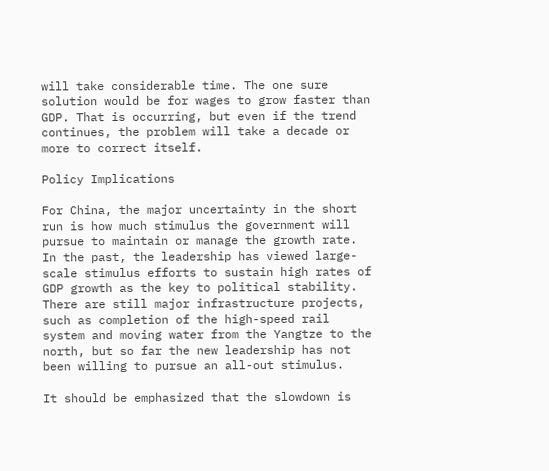will take considerable time. The one sure solution would be for wages to grow faster than GDP. That is occurring, but even if the trend continues, the problem will take a decade or more to correct itself.

Policy Implications

For China, the major uncertainty in the short run is how much stimulus the government will pursue to maintain or manage the growth rate. In the past, the leadership has viewed large-scale stimulus efforts to sustain high rates of GDP growth as the key to political stability. There are still major infrastructure projects, such as completion of the high-speed rail system and moving water from the Yangtze to the north, but so far the new leadership has not been willing to pursue an all-out stimulus.

It should be emphasized that the slowdown is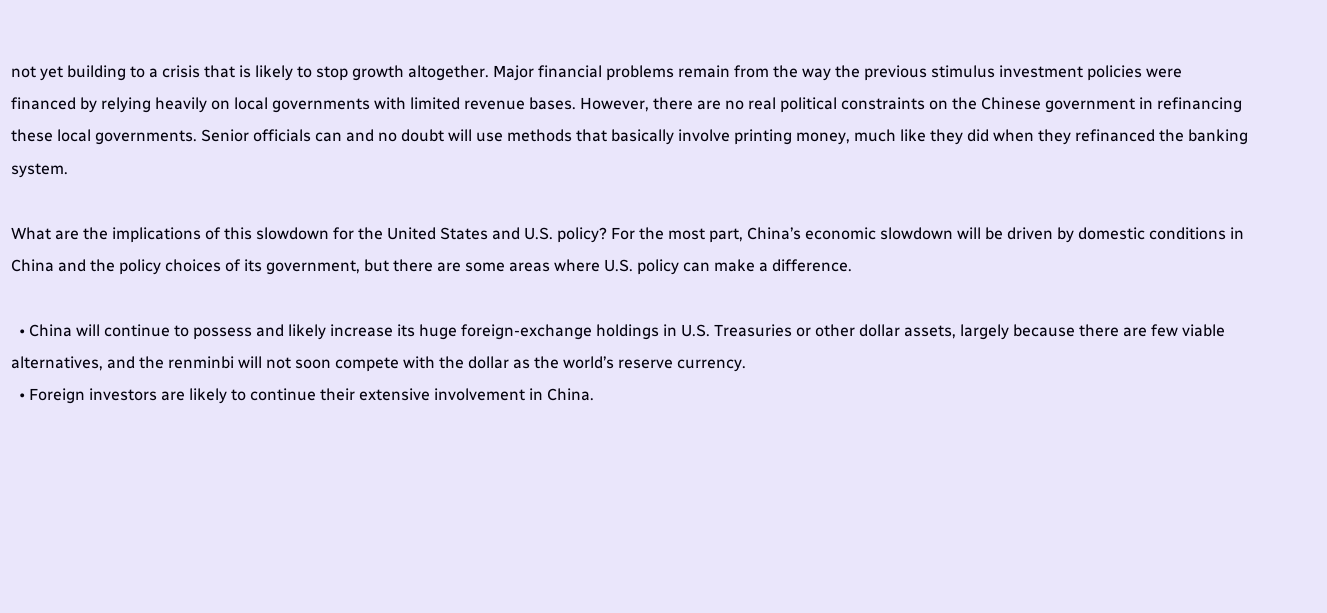not yet building to a crisis that is likely to stop growth altogether. Major financial problems remain from the way the previous stimulus investment policies were financed by relying heavily on local governments with limited revenue bases. However, there are no real political constraints on the Chinese government in refinancing these local governments. Senior officials can and no doubt will use methods that basically involve printing money, much like they did when they refinanced the banking system.

What are the implications of this slowdown for the United States and U.S. policy? For the most part, China’s economic slowdown will be driven by domestic conditions in China and the policy choices of its government, but there are some areas where U.S. policy can make a difference.

  • China will continue to possess and likely increase its huge foreign-exchange holdings in U.S. Treasuries or other dollar assets, largely because there are few viable alternatives, and the renminbi will not soon compete with the dollar as the world’s reserve currency.
  • Foreign investors are likely to continue their extensive involvement in China.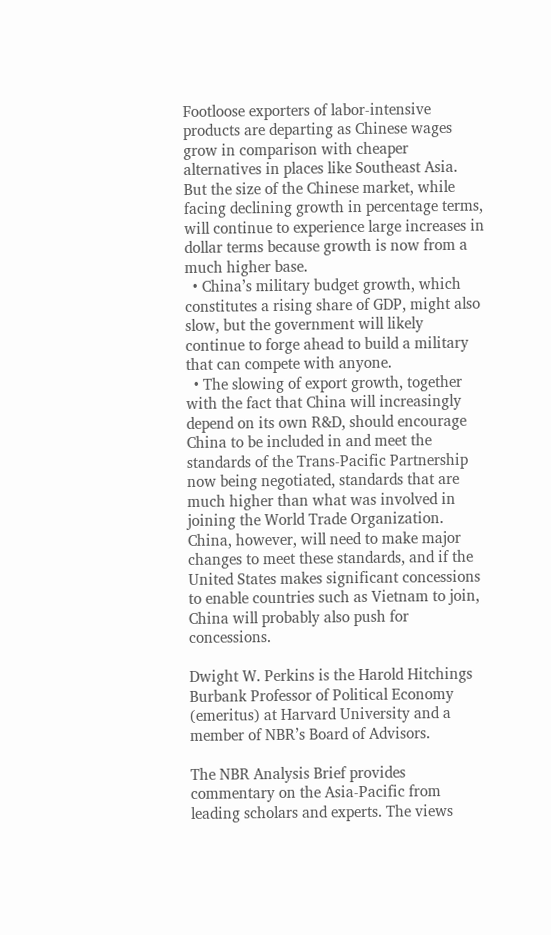Footloose exporters of labor-intensive products are departing as Chinese wages grow in comparison with cheaper alternatives in places like Southeast Asia. But the size of the Chinese market, while facing declining growth in percentage terms, will continue to experience large increases in dollar terms because growth is now from a much higher base.
  • China’s military budget growth, which constitutes a rising share of GDP, might also slow, but the government will likely continue to forge ahead to build a military that can compete with anyone.
  • The slowing of export growth, together with the fact that China will increasingly depend on its own R&D, should encourage China to be included in and meet the standards of the Trans-Pacific Partnership now being negotiated, standards that are much higher than what was involved in joining the World Trade Organization. China, however, will need to make major changes to meet these standards, and if the United States makes significant concessions to enable countries such as Vietnam to join, China will probably also push for concessions.

Dwight W. Perkins is the Harold Hitchings Burbank Professor of Political Economy (emeritus) at Harvard University and a member of NBR’s Board of Advisors.

The NBR Analysis Brief provides commentary on the Asia-Pacific from leading scholars and experts. The views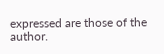expressed are those of the author.